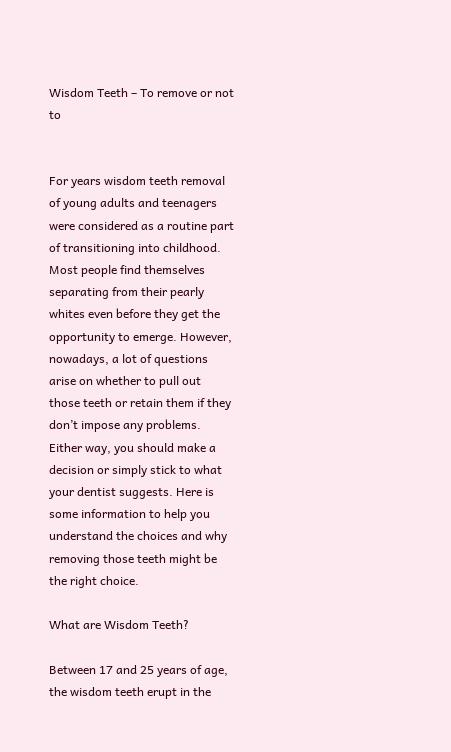Wisdom Teeth – To remove or not to


For years wisdom teeth removal of young adults and teenagers were considered as a routine part of transitioning into childhood. Most people find themselves separating from their pearly whites even before they get the opportunity to emerge. However, nowadays, a lot of questions arise on whether to pull out those teeth or retain them if they don’t impose any problems. Either way, you should make a decision or simply stick to what your dentist suggests. Here is some information to help you understand the choices and why removing those teeth might be the right choice.

What are Wisdom Teeth?

Between 17 and 25 years of age, the wisdom teeth erupt in the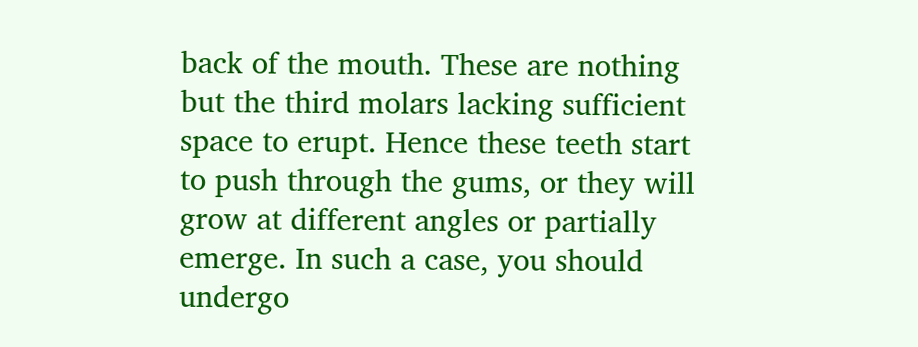back of the mouth. These are nothing but the third molars lacking sufficient space to erupt. Hence these teeth start to push through the gums, or they will grow at different angles or partially emerge. In such a case, you should undergo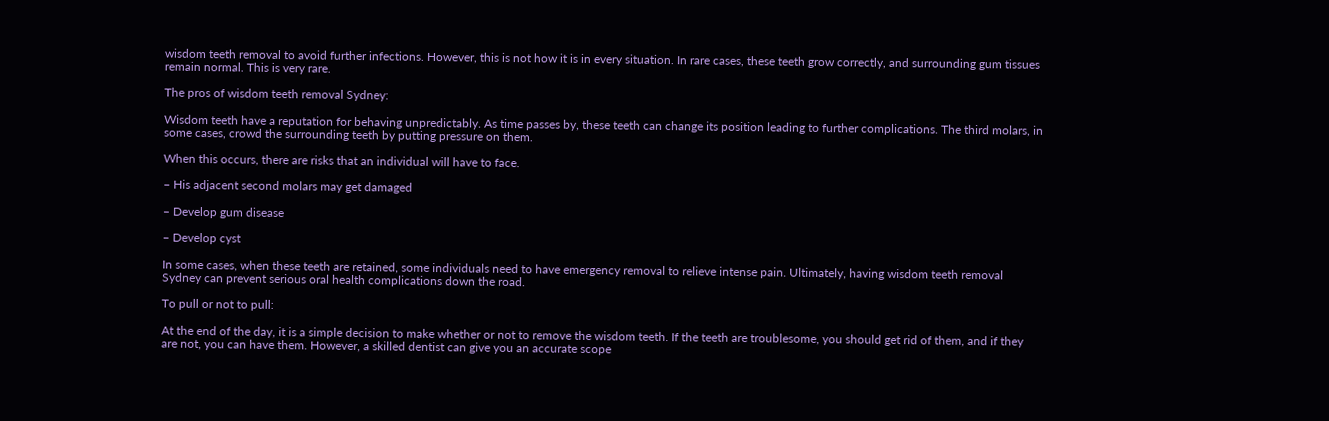wisdom teeth removal to avoid further infections. However, this is not how it is in every situation. In rare cases, these teeth grow correctly, and surrounding gum tissues remain normal. This is very rare.

The pros of wisdom teeth removal Sydney:

Wisdom teeth have a reputation for behaving unpredictably. As time passes by, these teeth can change its position leading to further complications. The third molars, in some cases, crowd the surrounding teeth by putting pressure on them.

When this occurs, there are risks that an individual will have to face.

– His adjacent second molars may get damaged

– Develop gum disease

– Develop cyst

In some cases, when these teeth are retained, some individuals need to have emergency removal to relieve intense pain. Ultimately, having wisdom teeth removal Sydney can prevent serious oral health complications down the road.

To pull or not to pull:

At the end of the day, it is a simple decision to make whether or not to remove the wisdom teeth. If the teeth are troublesome, you should get rid of them, and if they are not, you can have them. However, a skilled dentist can give you an accurate scope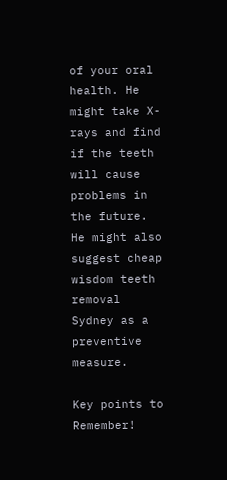of your oral health. He might take X-rays and find if the teeth will cause problems in the future. He might also suggest cheap wisdom teeth removal Sydney as a preventive measure.

Key points to Remember!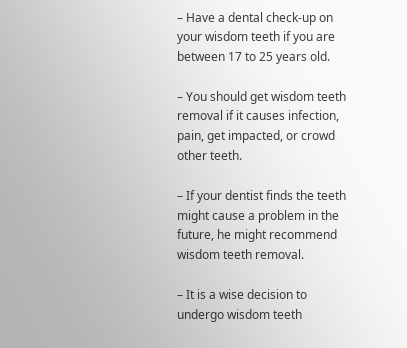– Have a dental check-up on your wisdom teeth if you are between 17 to 25 years old.

– You should get wisdom teeth removal if it causes infection, pain, get impacted, or crowd other teeth.

– If your dentist finds the teeth might cause a problem in the future, he might recommend wisdom teeth removal.

– It is a wise decision to undergo wisdom teeth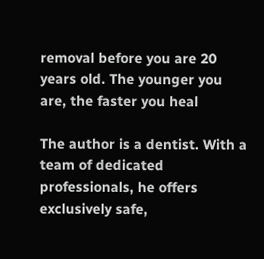removal before you are 20 years old. The younger you are, the faster you heal

The author is a dentist. With a team of dedicated professionals, he offers exclusively safe,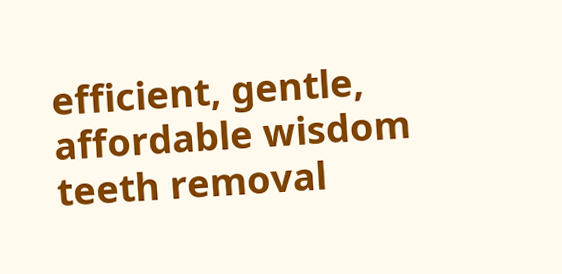efficient, gentle, affordable wisdom teeth removal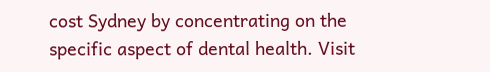cost Sydney by concentrating on the specific aspect of dental health. Visit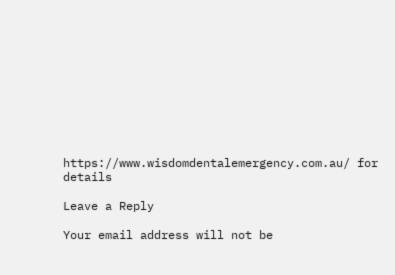https://www.wisdomdentalemergency.com.au/ for details

Leave a Reply

Your email address will not be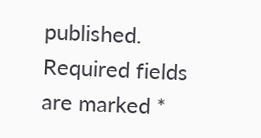published. Required fields are marked *